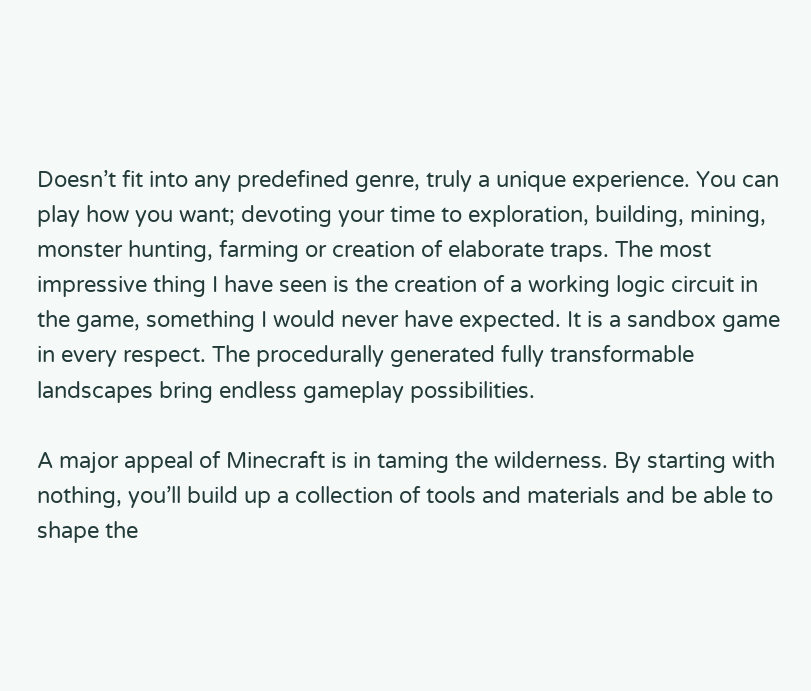Doesn’t fit into any predefined genre, truly a unique experience. You can play how you want; devoting your time to exploration, building, mining, monster hunting, farming or creation of elaborate traps. The most impressive thing I have seen is the creation of a working logic circuit in the game, something I would never have expected. It is a sandbox game in every respect. The procedurally generated fully transformable landscapes bring endless gameplay possibilities.

A major appeal of Minecraft is in taming the wilderness. By starting with nothing, you’ll build up a collection of tools and materials and be able to shape the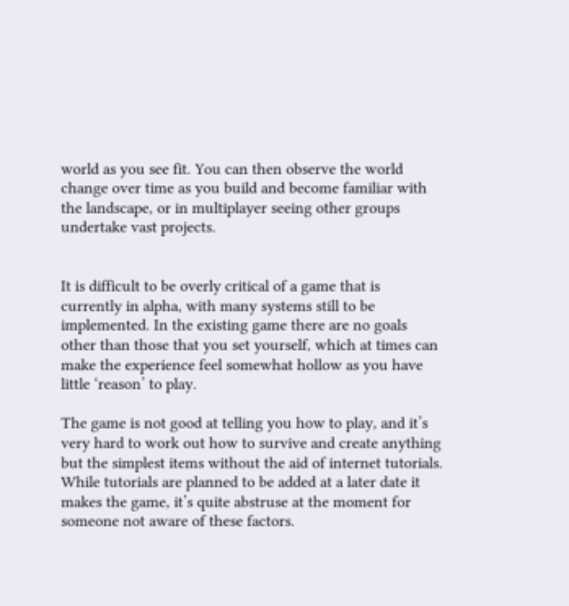world as you see fit. You can then observe the world change over time as you build and become familiar with the landscape, or in multiplayer seeing other groups undertake vast projects.


It is difficult to be overly critical of a game that is currently in alpha, with many systems still to be implemented. In the existing game there are no goals other than those that you set yourself, which at times can make the experience feel somewhat hollow as you have little ‘reason’ to play.

The game is not good at telling you how to play, and it’s very hard to work out how to survive and create anything but the simplest items without the aid of internet tutorials. While tutorials are planned to be added at a later date it makes the game, it’s quite abstruse at the moment for someone not aware of these factors.